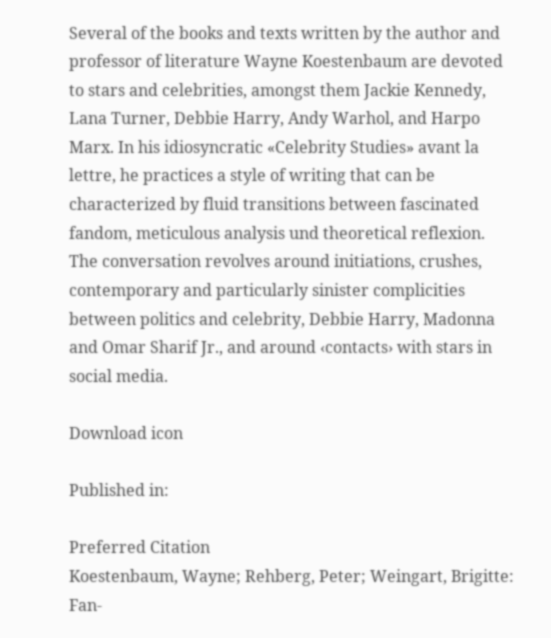Several of the books and texts written by the author and professor of literature Wayne Koestenbaum are devoted to stars and celebrities, amongst them Jackie Kennedy, Lana Turner, Debbie Harry, Andy Warhol, and Harpo Marx. In his idiosyncratic «Celebrity Studies» avant la lettre, he practices a style of writing that can be characterized by fluid transitions between fascinated fandom, meticulous analysis und theoretical reflexion. The conversation revolves around initiations, crushes, contemporary and particularly sinister complicities between politics and celebrity, Debbie Harry, Madonna and Omar Sharif Jr., and around ‹contacts› with stars in social media.

Download icon

Published in:

Preferred Citation
Koestenbaum, Wayne; Rehberg, Peter; Weingart, Brigitte: Fan-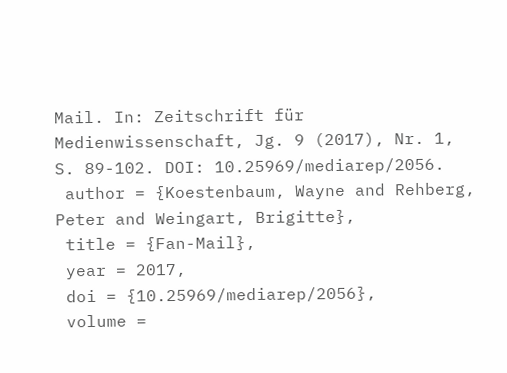Mail. In: Zeitschrift für Medienwissenschaft, Jg. 9 (2017), Nr. 1, S. 89-102. DOI: 10.25969/mediarep/2056.
 author = {Koestenbaum, Wayne and Rehberg, Peter and Weingart, Brigitte},
 title = {Fan-Mail},
 year = 2017,
 doi = {10.25969/mediarep/2056},
 volume =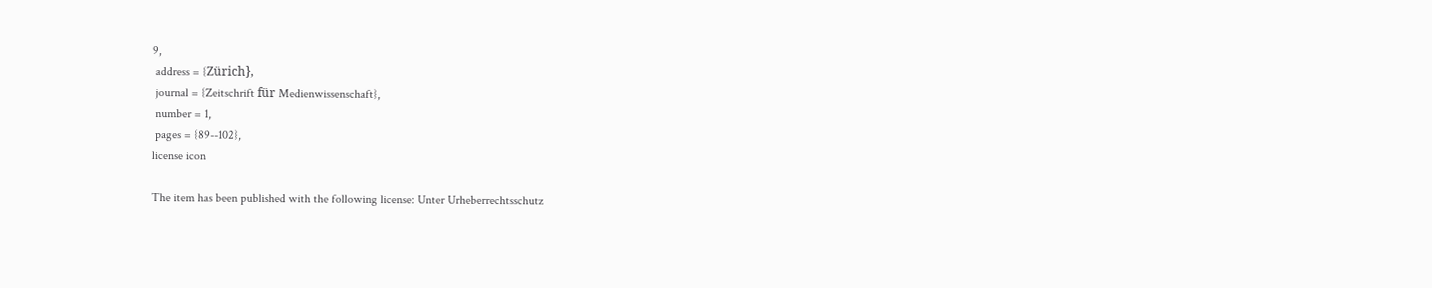9,
 address = {Zürich},
 journal = {Zeitschrift für Medienwissenschaft},
 number = 1,
 pages = {89--102},
license icon

The item has been published with the following license: Unter Urheberrechtsschutz